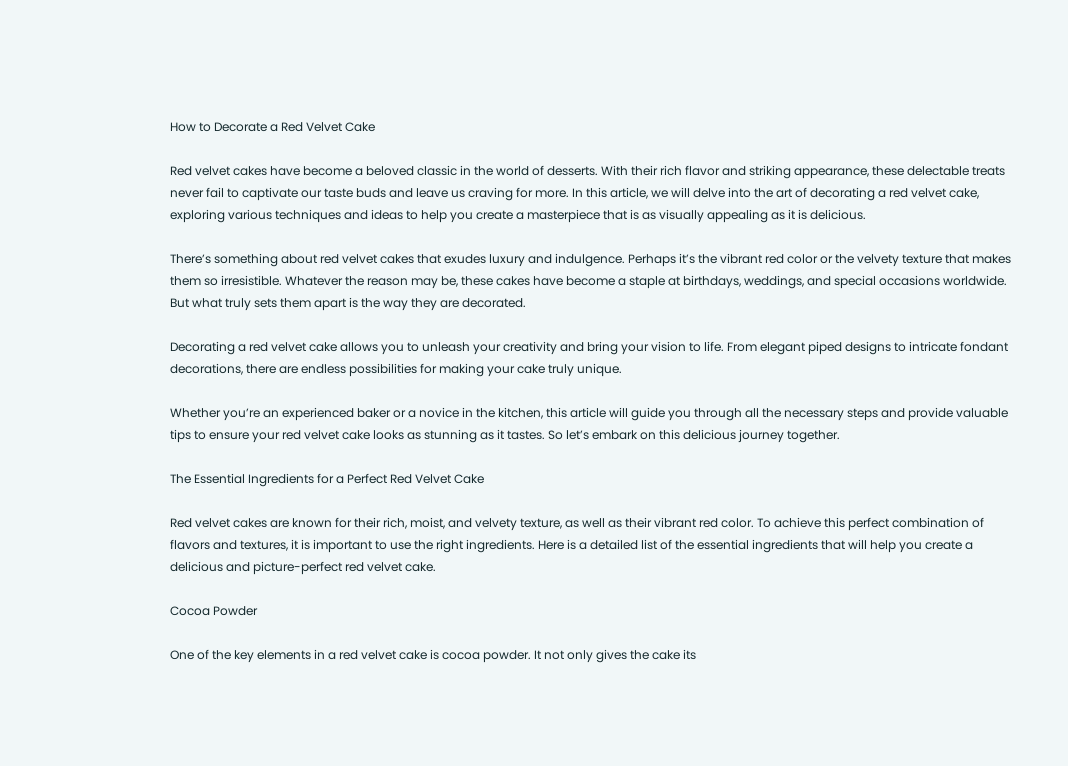How to Decorate a Red Velvet Cake

Red velvet cakes have become a beloved classic in the world of desserts. With their rich flavor and striking appearance, these delectable treats never fail to captivate our taste buds and leave us craving for more. In this article, we will delve into the art of decorating a red velvet cake, exploring various techniques and ideas to help you create a masterpiece that is as visually appealing as it is delicious.

There’s something about red velvet cakes that exudes luxury and indulgence. Perhaps it’s the vibrant red color or the velvety texture that makes them so irresistible. Whatever the reason may be, these cakes have become a staple at birthdays, weddings, and special occasions worldwide. But what truly sets them apart is the way they are decorated.

Decorating a red velvet cake allows you to unleash your creativity and bring your vision to life. From elegant piped designs to intricate fondant decorations, there are endless possibilities for making your cake truly unique.

Whether you’re an experienced baker or a novice in the kitchen, this article will guide you through all the necessary steps and provide valuable tips to ensure your red velvet cake looks as stunning as it tastes. So let’s embark on this delicious journey together.

The Essential Ingredients for a Perfect Red Velvet Cake

Red velvet cakes are known for their rich, moist, and velvety texture, as well as their vibrant red color. To achieve this perfect combination of flavors and textures, it is important to use the right ingredients. Here is a detailed list of the essential ingredients that will help you create a delicious and picture-perfect red velvet cake.

Cocoa Powder

One of the key elements in a red velvet cake is cocoa powder. It not only gives the cake its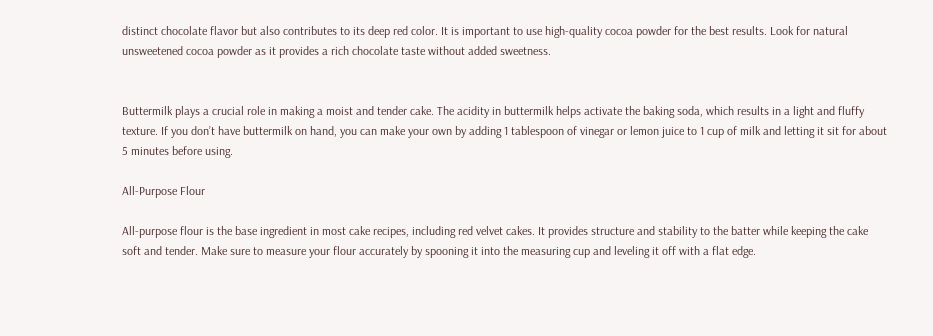distinct chocolate flavor but also contributes to its deep red color. It is important to use high-quality cocoa powder for the best results. Look for natural unsweetened cocoa powder as it provides a rich chocolate taste without added sweetness.


Buttermilk plays a crucial role in making a moist and tender cake. The acidity in buttermilk helps activate the baking soda, which results in a light and fluffy texture. If you don’t have buttermilk on hand, you can make your own by adding 1 tablespoon of vinegar or lemon juice to 1 cup of milk and letting it sit for about 5 minutes before using.

All-Purpose Flour

All-purpose flour is the base ingredient in most cake recipes, including red velvet cakes. It provides structure and stability to the batter while keeping the cake soft and tender. Make sure to measure your flour accurately by spooning it into the measuring cup and leveling it off with a flat edge.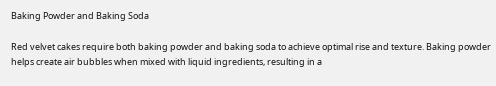Baking Powder and Baking Soda

Red velvet cakes require both baking powder and baking soda to achieve optimal rise and texture. Baking powder helps create air bubbles when mixed with liquid ingredients, resulting in a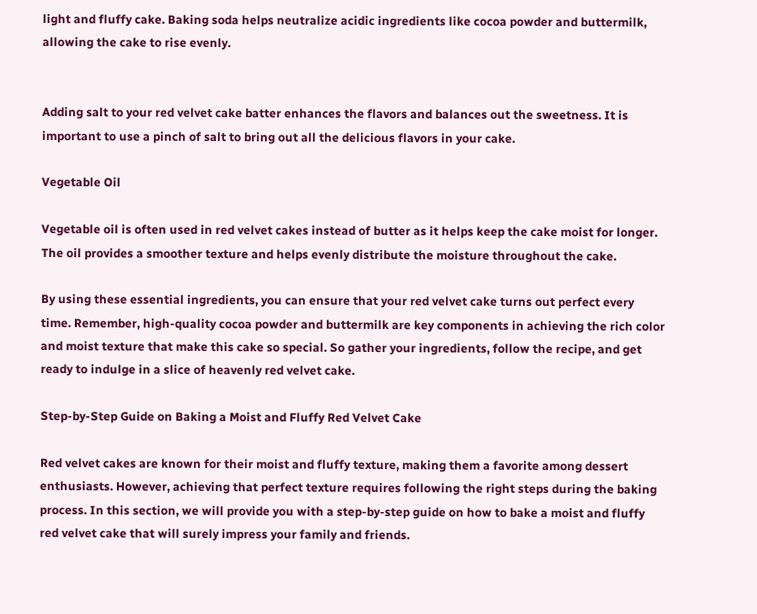light and fluffy cake. Baking soda helps neutralize acidic ingredients like cocoa powder and buttermilk, allowing the cake to rise evenly.


Adding salt to your red velvet cake batter enhances the flavors and balances out the sweetness. It is important to use a pinch of salt to bring out all the delicious flavors in your cake.

Vegetable Oil

Vegetable oil is often used in red velvet cakes instead of butter as it helps keep the cake moist for longer. The oil provides a smoother texture and helps evenly distribute the moisture throughout the cake.

By using these essential ingredients, you can ensure that your red velvet cake turns out perfect every time. Remember, high-quality cocoa powder and buttermilk are key components in achieving the rich color and moist texture that make this cake so special. So gather your ingredients, follow the recipe, and get ready to indulge in a slice of heavenly red velvet cake.

Step-by-Step Guide on Baking a Moist and Fluffy Red Velvet Cake

Red velvet cakes are known for their moist and fluffy texture, making them a favorite among dessert enthusiasts. However, achieving that perfect texture requires following the right steps during the baking process. In this section, we will provide you with a step-by-step guide on how to bake a moist and fluffy red velvet cake that will surely impress your family and friends.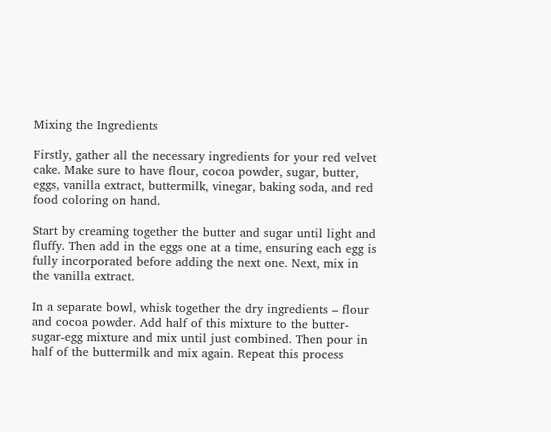Mixing the Ingredients

Firstly, gather all the necessary ingredients for your red velvet cake. Make sure to have flour, cocoa powder, sugar, butter, eggs, vanilla extract, buttermilk, vinegar, baking soda, and red food coloring on hand.

Start by creaming together the butter and sugar until light and fluffy. Then add in the eggs one at a time, ensuring each egg is fully incorporated before adding the next one. Next, mix in the vanilla extract.

In a separate bowl, whisk together the dry ingredients – flour and cocoa powder. Add half of this mixture to the butter-sugar-egg mixture and mix until just combined. Then pour in half of the buttermilk and mix again. Repeat this process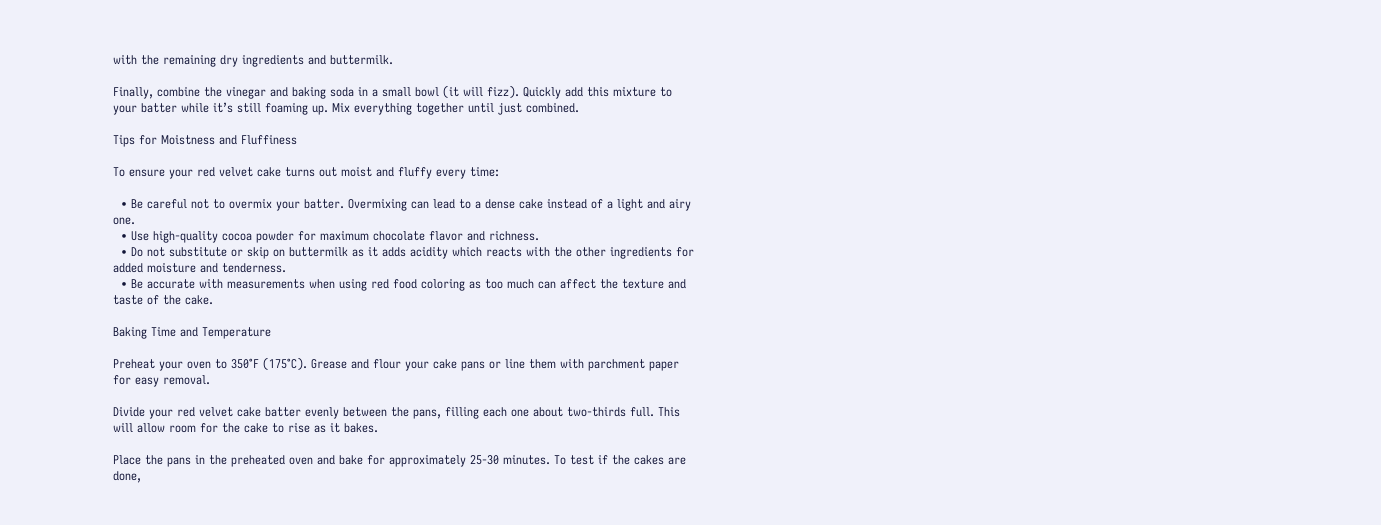with the remaining dry ingredients and buttermilk.

Finally, combine the vinegar and baking soda in a small bowl (it will fizz). Quickly add this mixture to your batter while it’s still foaming up. Mix everything together until just combined.

Tips for Moistness and Fluffiness

To ensure your red velvet cake turns out moist and fluffy every time:

  • Be careful not to overmix your batter. Overmixing can lead to a dense cake instead of a light and airy one.
  • Use high-quality cocoa powder for maximum chocolate flavor and richness.
  • Do not substitute or skip on buttermilk as it adds acidity which reacts with the other ingredients for added moisture and tenderness.
  • Be accurate with measurements when using red food coloring as too much can affect the texture and taste of the cake.

Baking Time and Temperature

Preheat your oven to 350°F (175°C). Grease and flour your cake pans or line them with parchment paper for easy removal.

Divide your red velvet cake batter evenly between the pans, filling each one about two-thirds full. This will allow room for the cake to rise as it bakes.

Place the pans in the preheated oven and bake for approximately 25-30 minutes. To test if the cakes are done,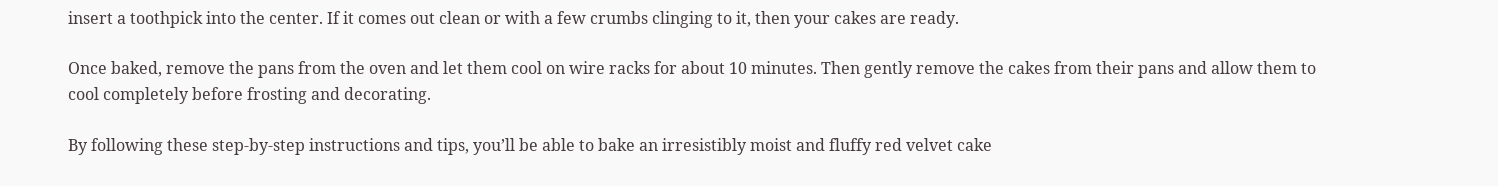insert a toothpick into the center. If it comes out clean or with a few crumbs clinging to it, then your cakes are ready.

Once baked, remove the pans from the oven and let them cool on wire racks for about 10 minutes. Then gently remove the cakes from their pans and allow them to cool completely before frosting and decorating.

By following these step-by-step instructions and tips, you’ll be able to bake an irresistibly moist and fluffy red velvet cake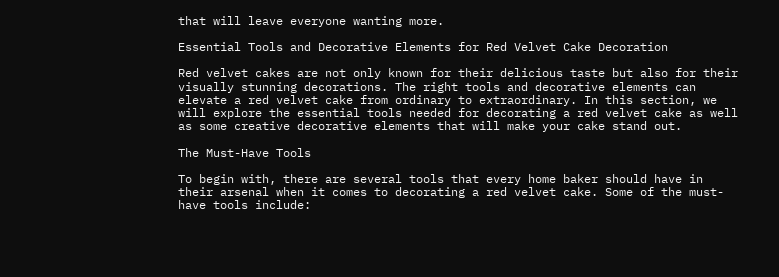that will leave everyone wanting more.

Essential Tools and Decorative Elements for Red Velvet Cake Decoration

Red velvet cakes are not only known for their delicious taste but also for their visually stunning decorations. The right tools and decorative elements can elevate a red velvet cake from ordinary to extraordinary. In this section, we will explore the essential tools needed for decorating a red velvet cake as well as some creative decorative elements that will make your cake stand out.

The Must-Have Tools

To begin with, there are several tools that every home baker should have in their arsenal when it comes to decorating a red velvet cake. Some of the must-have tools include: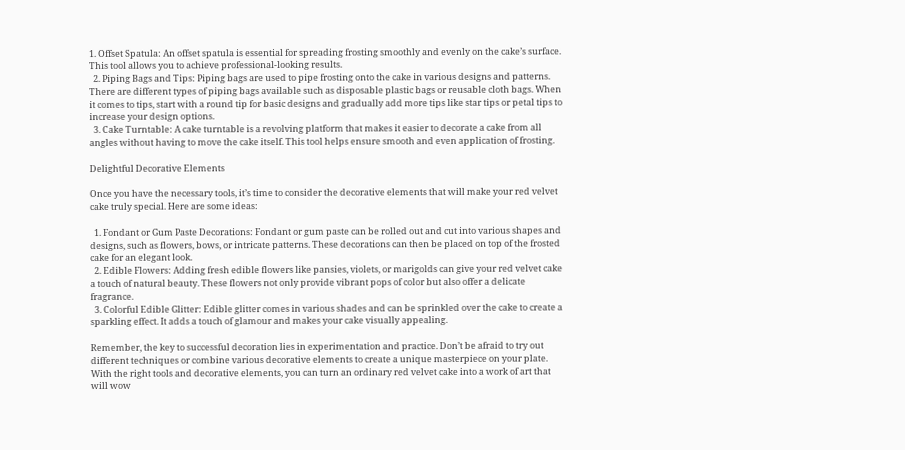1. Offset Spatula: An offset spatula is essential for spreading frosting smoothly and evenly on the cake’s surface. This tool allows you to achieve professional-looking results.
  2. Piping Bags and Tips: Piping bags are used to pipe frosting onto the cake in various designs and patterns. There are different types of piping bags available such as disposable plastic bags or reusable cloth bags. When it comes to tips, start with a round tip for basic designs and gradually add more tips like star tips or petal tips to increase your design options.
  3. Cake Turntable: A cake turntable is a revolving platform that makes it easier to decorate a cake from all angles without having to move the cake itself. This tool helps ensure smooth and even application of frosting.

Delightful Decorative Elements

Once you have the necessary tools, it’s time to consider the decorative elements that will make your red velvet cake truly special. Here are some ideas:

  1. Fondant or Gum Paste Decorations: Fondant or gum paste can be rolled out and cut into various shapes and designs, such as flowers, bows, or intricate patterns. These decorations can then be placed on top of the frosted cake for an elegant look.
  2. Edible Flowers: Adding fresh edible flowers like pansies, violets, or marigolds can give your red velvet cake a touch of natural beauty. These flowers not only provide vibrant pops of color but also offer a delicate fragrance.
  3. Colorful Edible Glitter: Edible glitter comes in various shades and can be sprinkled over the cake to create a sparkling effect. It adds a touch of glamour and makes your cake visually appealing.

Remember, the key to successful decoration lies in experimentation and practice. Don’t be afraid to try out different techniques or combine various decorative elements to create a unique masterpiece on your plate. With the right tools and decorative elements, you can turn an ordinary red velvet cake into a work of art that will wow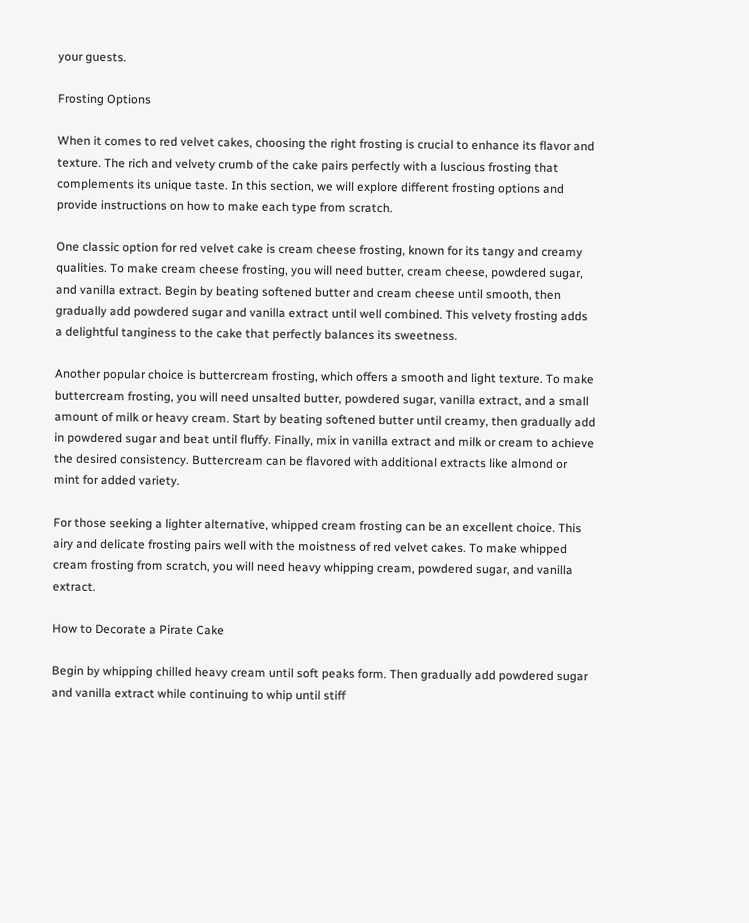your guests.

Frosting Options

When it comes to red velvet cakes, choosing the right frosting is crucial to enhance its flavor and texture. The rich and velvety crumb of the cake pairs perfectly with a luscious frosting that complements its unique taste. In this section, we will explore different frosting options and provide instructions on how to make each type from scratch.

One classic option for red velvet cake is cream cheese frosting, known for its tangy and creamy qualities. To make cream cheese frosting, you will need butter, cream cheese, powdered sugar, and vanilla extract. Begin by beating softened butter and cream cheese until smooth, then gradually add powdered sugar and vanilla extract until well combined. This velvety frosting adds a delightful tanginess to the cake that perfectly balances its sweetness.

Another popular choice is buttercream frosting, which offers a smooth and light texture. To make buttercream frosting, you will need unsalted butter, powdered sugar, vanilla extract, and a small amount of milk or heavy cream. Start by beating softened butter until creamy, then gradually add in powdered sugar and beat until fluffy. Finally, mix in vanilla extract and milk or cream to achieve the desired consistency. Buttercream can be flavored with additional extracts like almond or mint for added variety.

For those seeking a lighter alternative, whipped cream frosting can be an excellent choice. This airy and delicate frosting pairs well with the moistness of red velvet cakes. To make whipped cream frosting from scratch, you will need heavy whipping cream, powdered sugar, and vanilla extract.

How to Decorate a Pirate Cake

Begin by whipping chilled heavy cream until soft peaks form. Then gradually add powdered sugar and vanilla extract while continuing to whip until stiff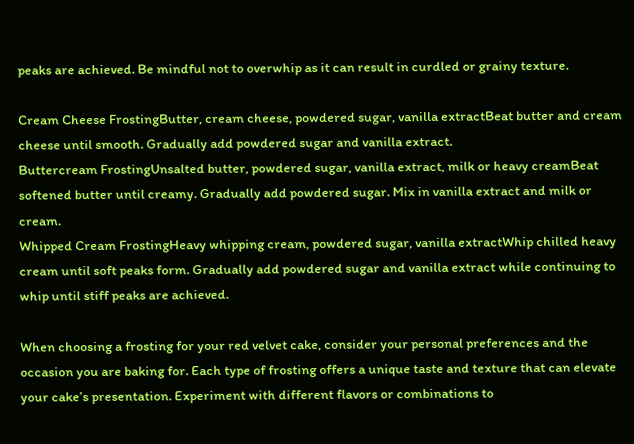peaks are achieved. Be mindful not to overwhip as it can result in curdled or grainy texture.

Cream Cheese FrostingButter, cream cheese, powdered sugar, vanilla extractBeat butter and cream cheese until smooth. Gradually add powdered sugar and vanilla extract.
Buttercream FrostingUnsalted butter, powdered sugar, vanilla extract, milk or heavy creamBeat softened butter until creamy. Gradually add powdered sugar. Mix in vanilla extract and milk or cream.
Whipped Cream FrostingHeavy whipping cream, powdered sugar, vanilla extractWhip chilled heavy cream until soft peaks form. Gradually add powdered sugar and vanilla extract while continuing to whip until stiff peaks are achieved.

When choosing a frosting for your red velvet cake, consider your personal preferences and the occasion you are baking for. Each type of frosting offers a unique taste and texture that can elevate your cake’s presentation. Experiment with different flavors or combinations to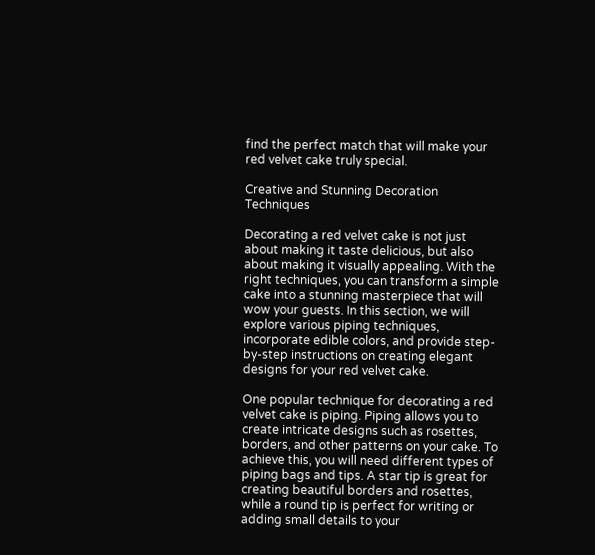find the perfect match that will make your red velvet cake truly special.

Creative and Stunning Decoration Techniques

Decorating a red velvet cake is not just about making it taste delicious, but also about making it visually appealing. With the right techniques, you can transform a simple cake into a stunning masterpiece that will wow your guests. In this section, we will explore various piping techniques, incorporate edible colors, and provide step-by-step instructions on creating elegant designs for your red velvet cake.

One popular technique for decorating a red velvet cake is piping. Piping allows you to create intricate designs such as rosettes, borders, and other patterns on your cake. To achieve this, you will need different types of piping bags and tips. A star tip is great for creating beautiful borders and rosettes, while a round tip is perfect for writing or adding small details to your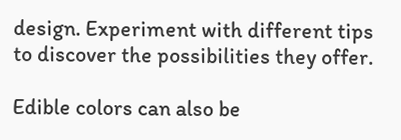design. Experiment with different tips to discover the possibilities they offer.

Edible colors can also be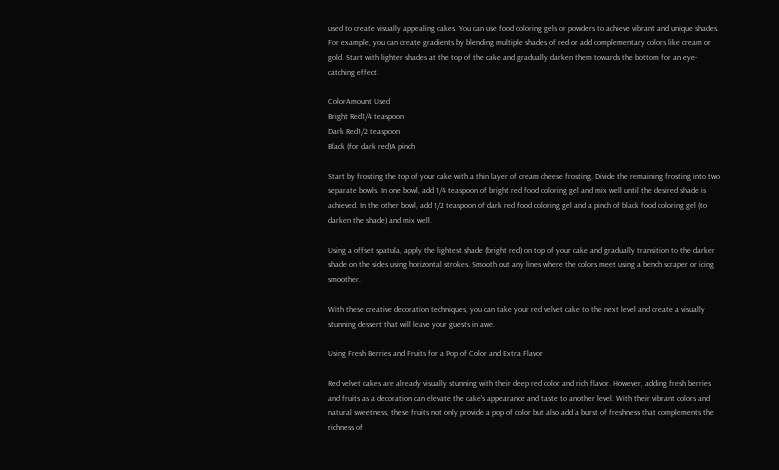used to create visually appealing cakes. You can use food coloring gels or powders to achieve vibrant and unique shades. For example, you can create gradients by blending multiple shades of red or add complementary colors like cream or gold. Start with lighter shades at the top of the cake and gradually darken them towards the bottom for an eye-catching effect.

ColorAmount Used
Bright Red1/4 teaspoon
Dark Red1/2 teaspoon
Black (for dark red)A pinch

Start by frosting the top of your cake with a thin layer of cream cheese frosting. Divide the remaining frosting into two separate bowls. In one bowl, add 1/4 teaspoon of bright red food coloring gel and mix well until the desired shade is achieved. In the other bowl, add 1/2 teaspoon of dark red food coloring gel and a pinch of black food coloring gel (to darken the shade) and mix well.

Using a offset spatula, apply the lightest shade (bright red) on top of your cake and gradually transition to the darker shade on the sides using horizontal strokes. Smooth out any lines where the colors meet using a bench scraper or icing smoother.

With these creative decoration techniques, you can take your red velvet cake to the next level and create a visually stunning dessert that will leave your guests in awe.

Using Fresh Berries and Fruits for a Pop of Color and Extra Flavor

Red velvet cakes are already visually stunning with their deep red color and rich flavor. However, adding fresh berries and fruits as a decoration can elevate the cake’s appearance and taste to another level. With their vibrant colors and natural sweetness, these fruits not only provide a pop of color but also add a burst of freshness that complements the richness of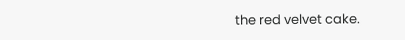the red velvet cake.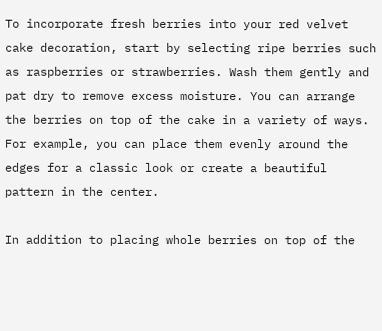To incorporate fresh berries into your red velvet cake decoration, start by selecting ripe berries such as raspberries or strawberries. Wash them gently and pat dry to remove excess moisture. You can arrange the berries on top of the cake in a variety of ways. For example, you can place them evenly around the edges for a classic look or create a beautiful pattern in the center.

In addition to placing whole berries on top of the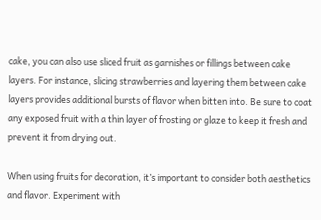cake, you can also use sliced fruit as garnishes or fillings between cake layers. For instance, slicing strawberries and layering them between cake layers provides additional bursts of flavor when bitten into. Be sure to coat any exposed fruit with a thin layer of frosting or glaze to keep it fresh and prevent it from drying out.

When using fruits for decoration, it’s important to consider both aesthetics and flavor. Experiment with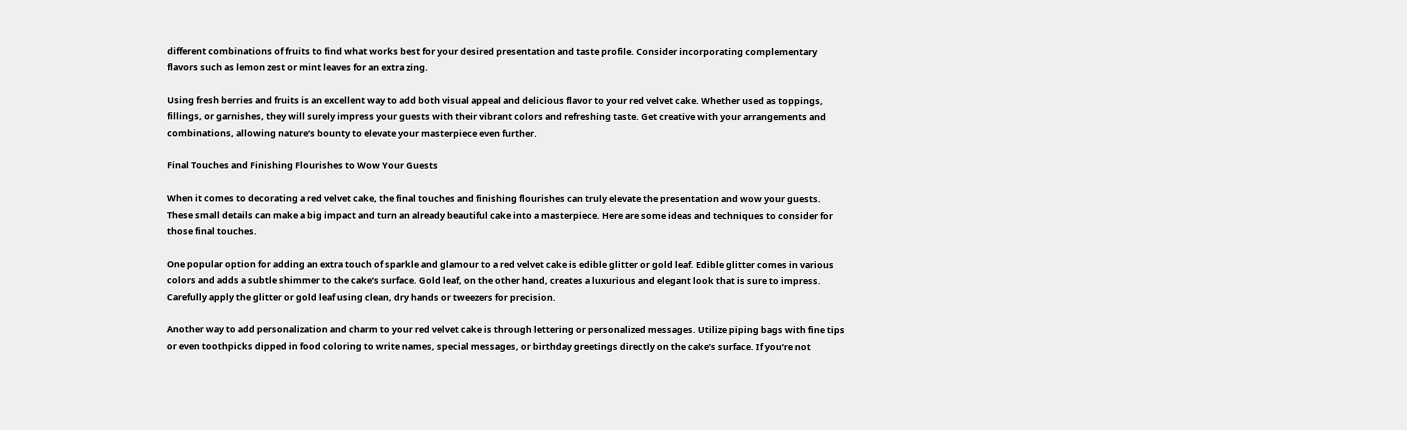different combinations of fruits to find what works best for your desired presentation and taste profile. Consider incorporating complementary flavors such as lemon zest or mint leaves for an extra zing.

Using fresh berries and fruits is an excellent way to add both visual appeal and delicious flavor to your red velvet cake. Whether used as toppings, fillings, or garnishes, they will surely impress your guests with their vibrant colors and refreshing taste. Get creative with your arrangements and combinations, allowing nature’s bounty to elevate your masterpiece even further.

Final Touches and Finishing Flourishes to Wow Your Guests

When it comes to decorating a red velvet cake, the final touches and finishing flourishes can truly elevate the presentation and wow your guests. These small details can make a big impact and turn an already beautiful cake into a masterpiece. Here are some ideas and techniques to consider for those final touches.

One popular option for adding an extra touch of sparkle and glamour to a red velvet cake is edible glitter or gold leaf. Edible glitter comes in various colors and adds a subtle shimmer to the cake’s surface. Gold leaf, on the other hand, creates a luxurious and elegant look that is sure to impress. Carefully apply the glitter or gold leaf using clean, dry hands or tweezers for precision.

Another way to add personalization and charm to your red velvet cake is through lettering or personalized messages. Utilize piping bags with fine tips or even toothpicks dipped in food coloring to write names, special messages, or birthday greetings directly on the cake’s surface. If you’re not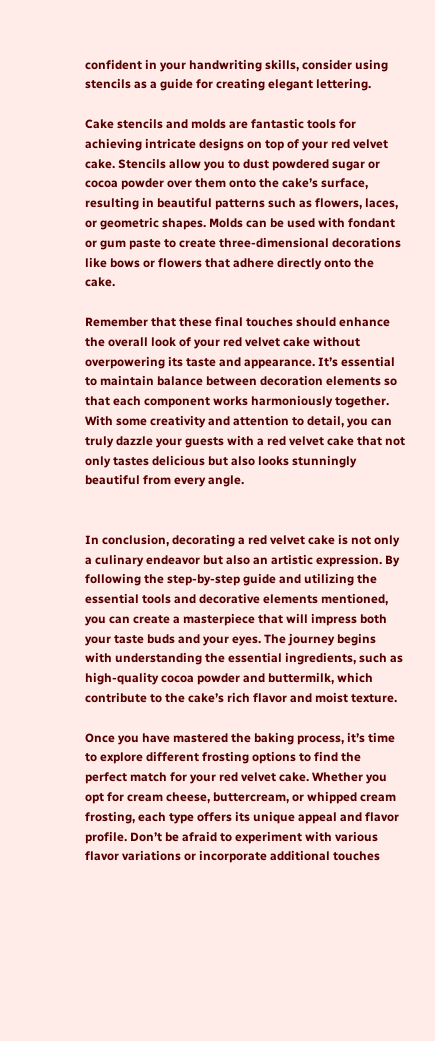confident in your handwriting skills, consider using stencils as a guide for creating elegant lettering.

Cake stencils and molds are fantastic tools for achieving intricate designs on top of your red velvet cake. Stencils allow you to dust powdered sugar or cocoa powder over them onto the cake’s surface, resulting in beautiful patterns such as flowers, laces, or geometric shapes. Molds can be used with fondant or gum paste to create three-dimensional decorations like bows or flowers that adhere directly onto the cake.

Remember that these final touches should enhance the overall look of your red velvet cake without overpowering its taste and appearance. It’s essential to maintain balance between decoration elements so that each component works harmoniously together. With some creativity and attention to detail, you can truly dazzle your guests with a red velvet cake that not only tastes delicious but also looks stunningly beautiful from every angle.


In conclusion, decorating a red velvet cake is not only a culinary endeavor but also an artistic expression. By following the step-by-step guide and utilizing the essential tools and decorative elements mentioned, you can create a masterpiece that will impress both your taste buds and your eyes. The journey begins with understanding the essential ingredients, such as high-quality cocoa powder and buttermilk, which contribute to the cake’s rich flavor and moist texture.

Once you have mastered the baking process, it’s time to explore different frosting options to find the perfect match for your red velvet cake. Whether you opt for cream cheese, buttercream, or whipped cream frosting, each type offers its unique appeal and flavor profile. Don’t be afraid to experiment with various flavor variations or incorporate additional touches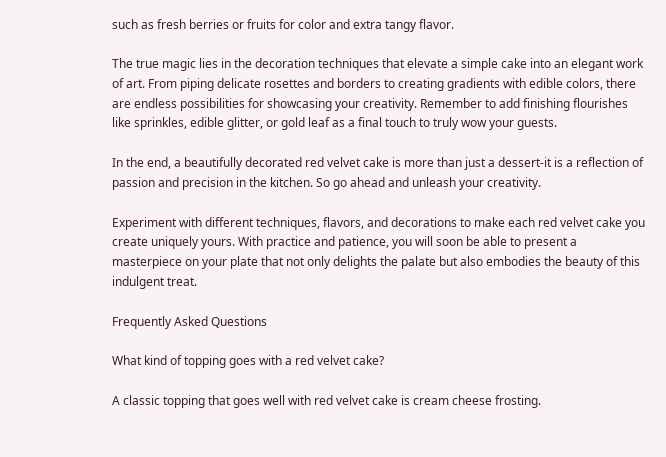such as fresh berries or fruits for color and extra tangy flavor.

The true magic lies in the decoration techniques that elevate a simple cake into an elegant work of art. From piping delicate rosettes and borders to creating gradients with edible colors, there are endless possibilities for showcasing your creativity. Remember to add finishing flourishes like sprinkles, edible glitter, or gold leaf as a final touch to truly wow your guests.

In the end, a beautifully decorated red velvet cake is more than just a dessert-it is a reflection of passion and precision in the kitchen. So go ahead and unleash your creativity.

Experiment with different techniques, flavors, and decorations to make each red velvet cake you create uniquely yours. With practice and patience, you will soon be able to present a masterpiece on your plate that not only delights the palate but also embodies the beauty of this indulgent treat.

Frequently Asked Questions

What kind of topping goes with a red velvet cake?

A classic topping that goes well with red velvet cake is cream cheese frosting.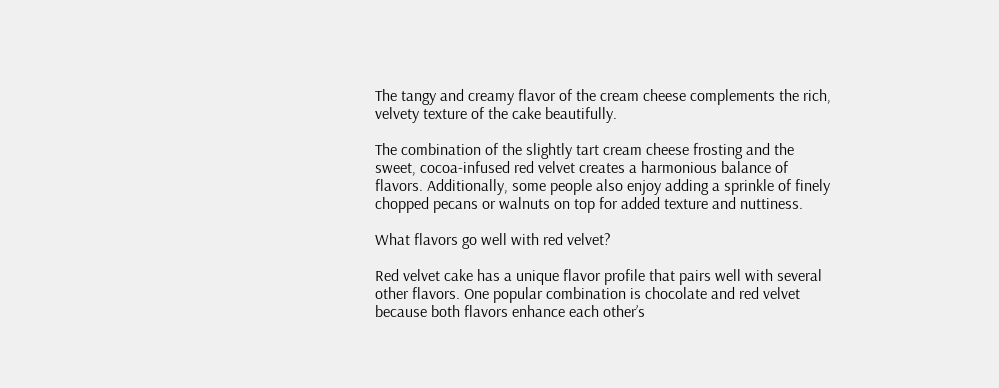The tangy and creamy flavor of the cream cheese complements the rich, velvety texture of the cake beautifully.

The combination of the slightly tart cream cheese frosting and the sweet, cocoa-infused red velvet creates a harmonious balance of flavors. Additionally, some people also enjoy adding a sprinkle of finely chopped pecans or walnuts on top for added texture and nuttiness.

What flavors go well with red velvet?

Red velvet cake has a unique flavor profile that pairs well with several other flavors. One popular combination is chocolate and red velvet because both flavors enhance each other’s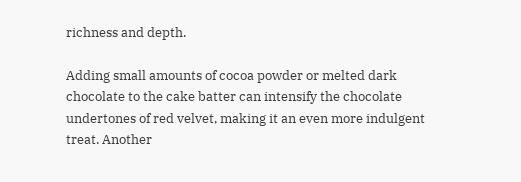richness and depth.

Adding small amounts of cocoa powder or melted dark chocolate to the cake batter can intensify the chocolate undertones of red velvet, making it an even more indulgent treat. Another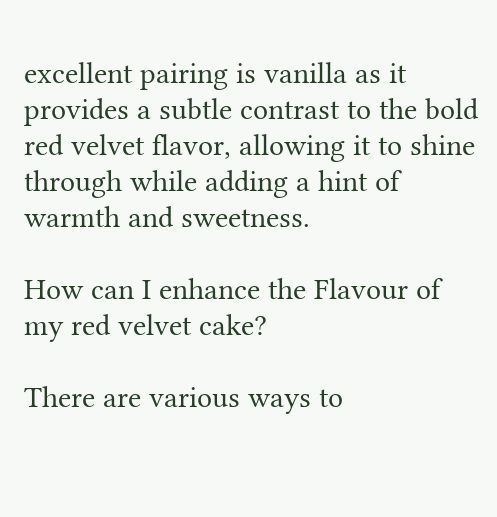excellent pairing is vanilla as it provides a subtle contrast to the bold red velvet flavor, allowing it to shine through while adding a hint of warmth and sweetness.

How can I enhance the Flavour of my red velvet cake?

There are various ways to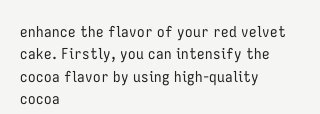enhance the flavor of your red velvet cake. Firstly, you can intensify the cocoa flavor by using high-quality cocoa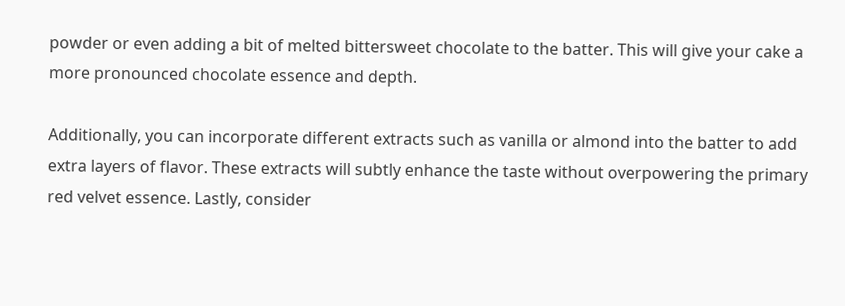powder or even adding a bit of melted bittersweet chocolate to the batter. This will give your cake a more pronounced chocolate essence and depth.

Additionally, you can incorporate different extracts such as vanilla or almond into the batter to add extra layers of flavor. These extracts will subtly enhance the taste without overpowering the primary red velvet essence. Lastly, consider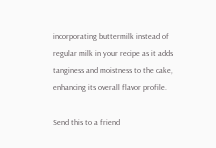incorporating buttermilk instead of regular milk in your recipe as it adds tanginess and moistness to the cake, enhancing its overall flavor profile.

Send this to a friend